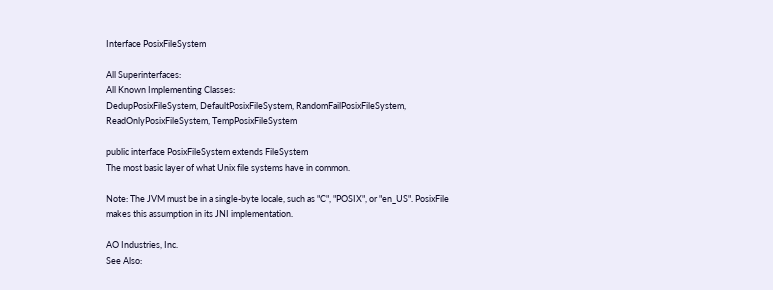Interface PosixFileSystem

All Superinterfaces:
All Known Implementing Classes:
DedupPosixFileSystem, DefaultPosixFileSystem, RandomFailPosixFileSystem, ReadOnlyPosixFileSystem, TempPosixFileSystem

public interface PosixFileSystem extends FileSystem
The most basic layer of what Unix file systems have in common.

Note: The JVM must be in a single-byte locale, such as "C", "POSIX", or "en_US". PosixFile makes this assumption in its JNI implementation.

AO Industries, Inc.
See Also: